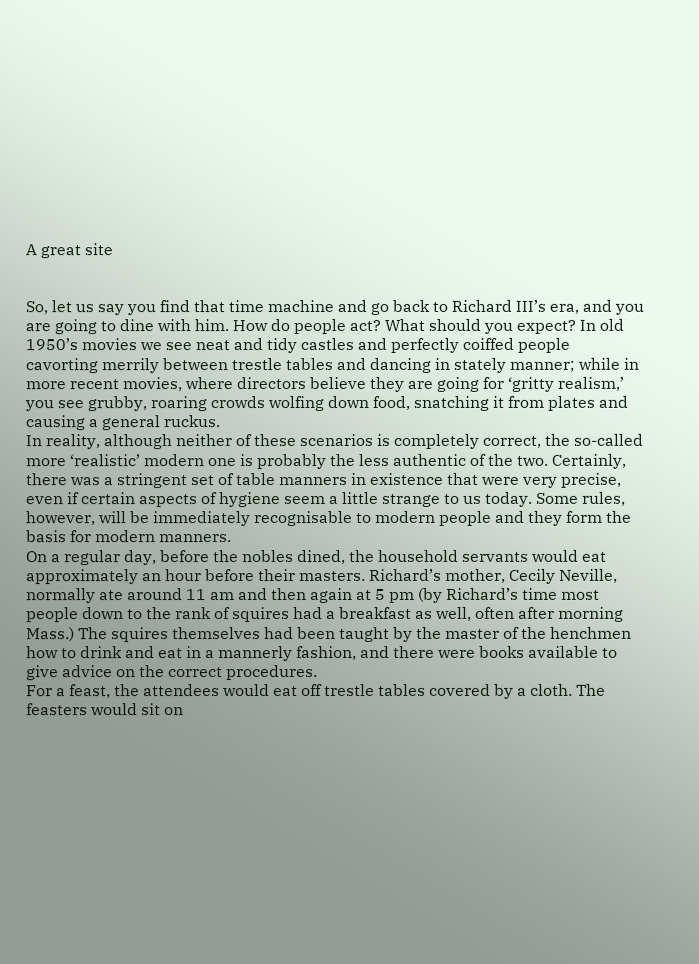A great site


So, let us say you find that time machine and go back to Richard III’s era, and you are going to dine with him. How do people act? What should you expect? In old 1950’s movies we see neat and tidy castles and perfectly coiffed people cavorting merrily between trestle tables and dancing in stately manner; while in more recent movies, where directors believe they are going for ‘gritty realism,’ you see grubby, roaring crowds wolfing down food, snatching it from plates and causing a general ruckus.
In reality, although neither of these scenarios is completely correct, the so-called more ‘realistic’ modern one is probably the less authentic of the two. Certainly, there was a stringent set of table manners in existence that were very precise, even if certain aspects of hygiene seem a little strange to us today. Some rules, however, will be immediately recognisable to modern people and they form the basis for modern manners.
On a regular day, before the nobles dined, the household servants would eat approximately an hour before their masters. Richard’s mother, Cecily Neville, normally ate around 11 am and then again at 5 pm (by Richard’s time most people down to the rank of squires had a breakfast as well, often after morning Mass.) The squires themselves had been taught by the master of the henchmen how to drink and eat in a mannerly fashion, and there were books available to give advice on the correct procedures.
For a feast, the attendees would eat off trestle tables covered by a cloth. The feasters would sit on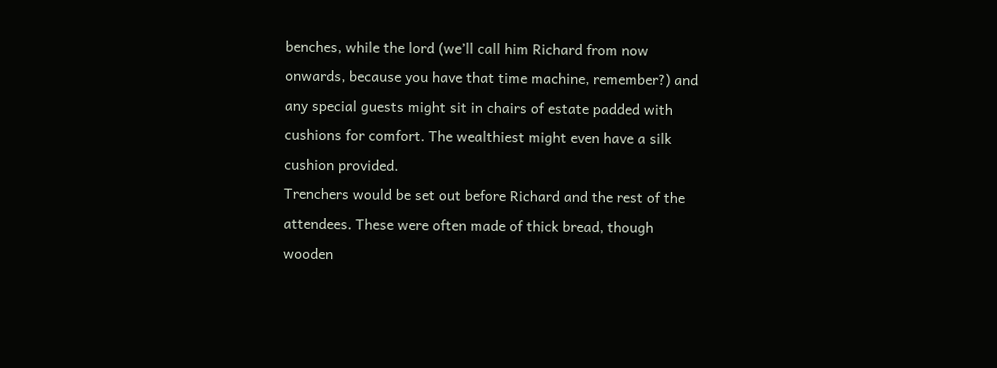benches, while the lord (we’ll call him Richard from now onwards, because you have that time machine, remember?) and any special guests might sit in chairs of estate padded with cushions for comfort. The wealthiest might even have a silk cushion provided.
Trenchers would be set out before Richard and the rest of the attendees. These were often made of thick bread, though wooden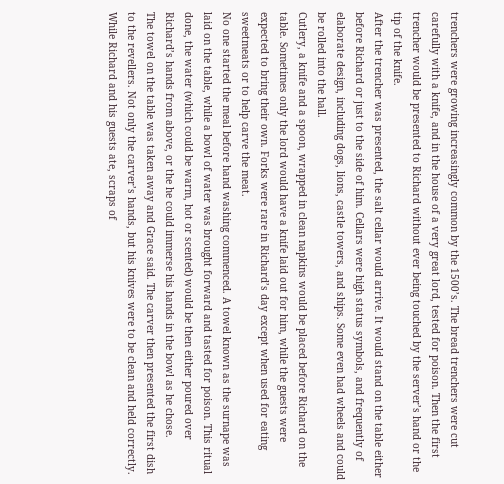trenchers were growing increasingly common by the 1500’s. The bread trenchers were cut carefully with a knife, and in the house of a very great lord, tested for poison. Then the first trencher would be presented to Richard without ever being touched by the server’s hand or the tip of the knife.
After the trencher was presented, the salt cellar would arrive. It would stand on the table either before Richard or just to the side of him. Cellars were high status symbols, and frequently of elaborate design, including dogs, lions, castle towers, and ships. Some even had wheels and could be rolled into the hall.
Cutlery, a knife and a spoon, wrapped in clean napkins would be placed before Richard on the table. Sometimes only the lord would have a knife laid out for him, while the guests were expected to bring their own. Forks were rare in Richard’s day except when used for eating sweetmeats or to help carve the meat.
No one started the meal before hand washing commenced. A towel known as the surnape was laid on the table, while a bowl of water was brought forward and tasted for poison. This ritual done, the water (which could be warm, hot or scented) would be then either poured over Richard’s hands from above, or the he could immerse his hands in the bowl as he chose.
The towel on the table was taken away and Grace said. The carver then presented the first dish to the revellers. Not only the carver’s hands, but his knives were to be clean and held correctly.
While Richard and his guests ate, scraps of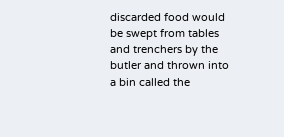discarded food would be swept from tables and trenchers by the butler and thrown into a bin called the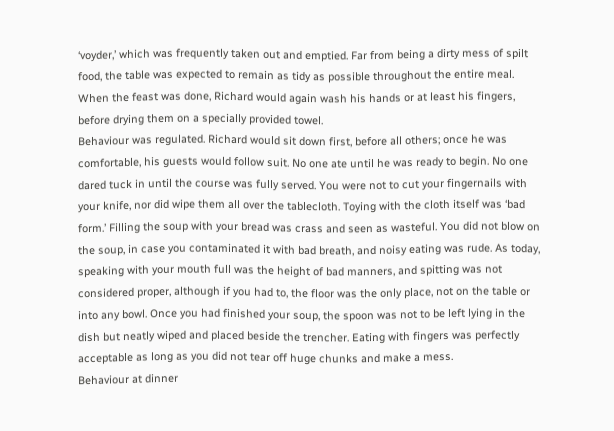‘voyder,’ which was frequently taken out and emptied. Far from being a dirty mess of spilt food, the table was expected to remain as tidy as possible throughout the entire meal.
When the feast was done, Richard would again wash his hands or at least his fingers, before drying them on a specially provided towel.
Behaviour was regulated. Richard would sit down first, before all others; once he was comfortable, his guests would follow suit. No one ate until he was ready to begin. No one dared tuck in until the course was fully served. You were not to cut your fingernails with your knife, nor did wipe them all over the tablecloth. Toying with the cloth itself was ‘bad form.’ Filling the soup with your bread was crass and seen as wasteful. You did not blow on the soup, in case you contaminated it with bad breath, and noisy eating was rude. As today, speaking with your mouth full was the height of bad manners, and spitting was not considered proper, although if you had to, the floor was the only place, not on the table or into any bowl. Once you had finished your soup, the spoon was not to be left lying in the dish but neatly wiped and placed beside the trencher. Eating with fingers was perfectly acceptable as long as you did not tear off huge chunks and make a mess.
Behaviour at dinner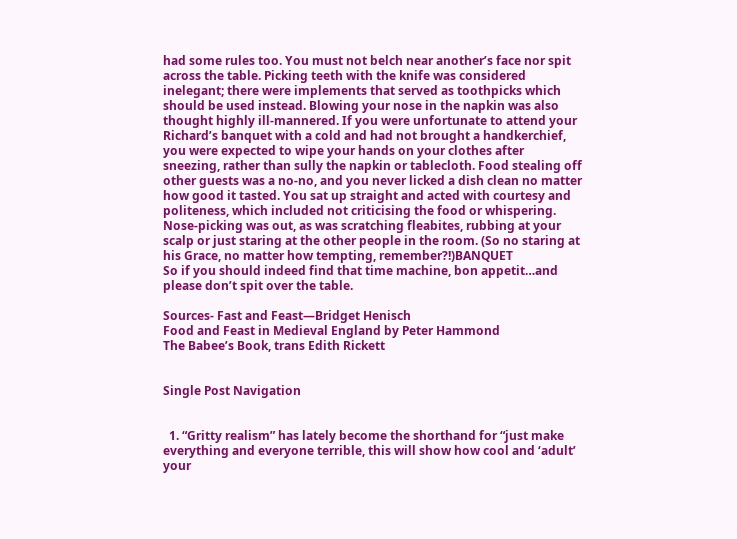had some rules too. You must not belch near another’s face nor spit across the table. Picking teeth with the knife was considered inelegant; there were implements that served as toothpicks which should be used instead. Blowing your nose in the napkin was also thought highly ill-mannered. If you were unfortunate to attend your Richard’s banquet with a cold and had not brought a handkerchief, you were expected to wipe your hands on your clothes after sneezing, rather than sully the napkin or tablecloth. Food stealing off other guests was a no-no, and you never licked a dish clean no matter how good it tasted. You sat up straight and acted with courtesy and politeness, which included not criticising the food or whispering. Nose-picking was out, as was scratching fleabites, rubbing at your scalp or just staring at the other people in the room. (So no staring at his Grace, no matter how tempting, remember?!)BANQUET
So if you should indeed find that time machine, bon appetit…and please don’t spit over the table.

Sources- Fast and Feast—Bridget Henisch
Food and Feast in Medieval England by Peter Hammond
The Babee’s Book, trans Edith Rickett


Single Post Navigation


  1. “Gritty realism” has lately become the shorthand for “just make everything and everyone terrible, this will show how cool and ‘adult’ your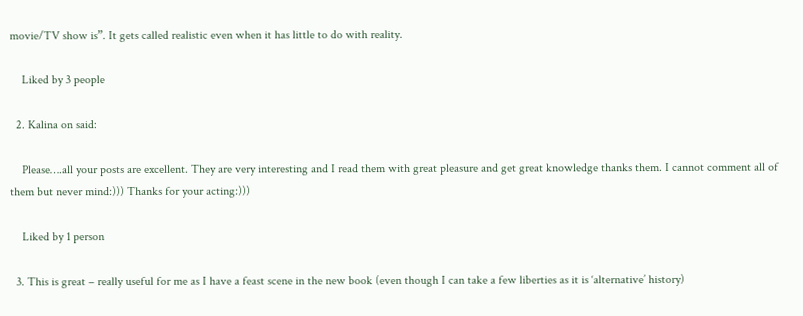movie/TV show is”. It gets called realistic even when it has little to do with reality.

    Liked by 3 people

  2. Kalina on said:

    Please….all your posts are excellent. They are very interesting and I read them with great pleasure and get great knowledge thanks them. I cannot comment all of them but never mind:))) Thanks for your acting:)))

    Liked by 1 person

  3. This is great – really useful for me as I have a feast scene in the new book (even though I can take a few liberties as it is ‘alternative’ history)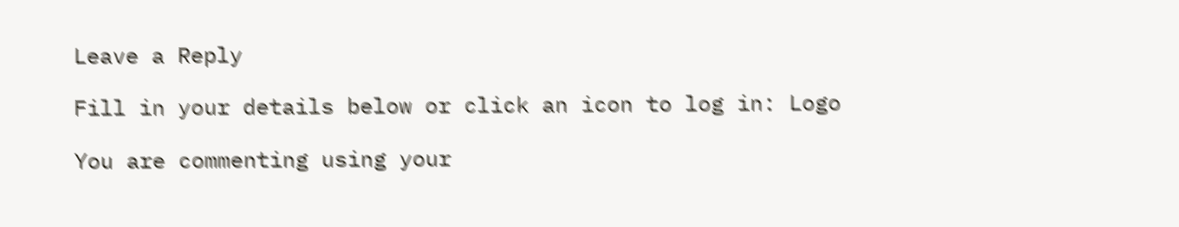Leave a Reply

Fill in your details below or click an icon to log in: Logo

You are commenting using your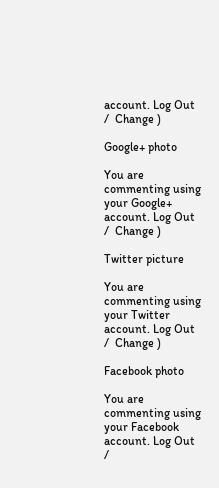account. Log Out /  Change )

Google+ photo

You are commenting using your Google+ account. Log Out /  Change )

Twitter picture

You are commenting using your Twitter account. Log Out /  Change )

Facebook photo

You are commenting using your Facebook account. Log Out /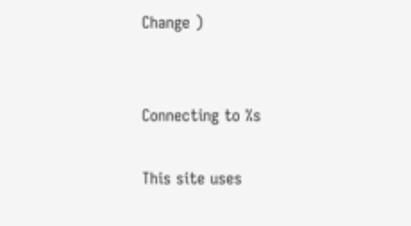Change )


Connecting to %s

This site uses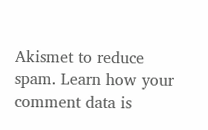Akismet to reduce spam. Learn how your comment data is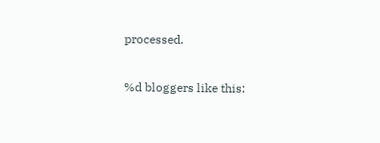processed.

%d bloggers like this: